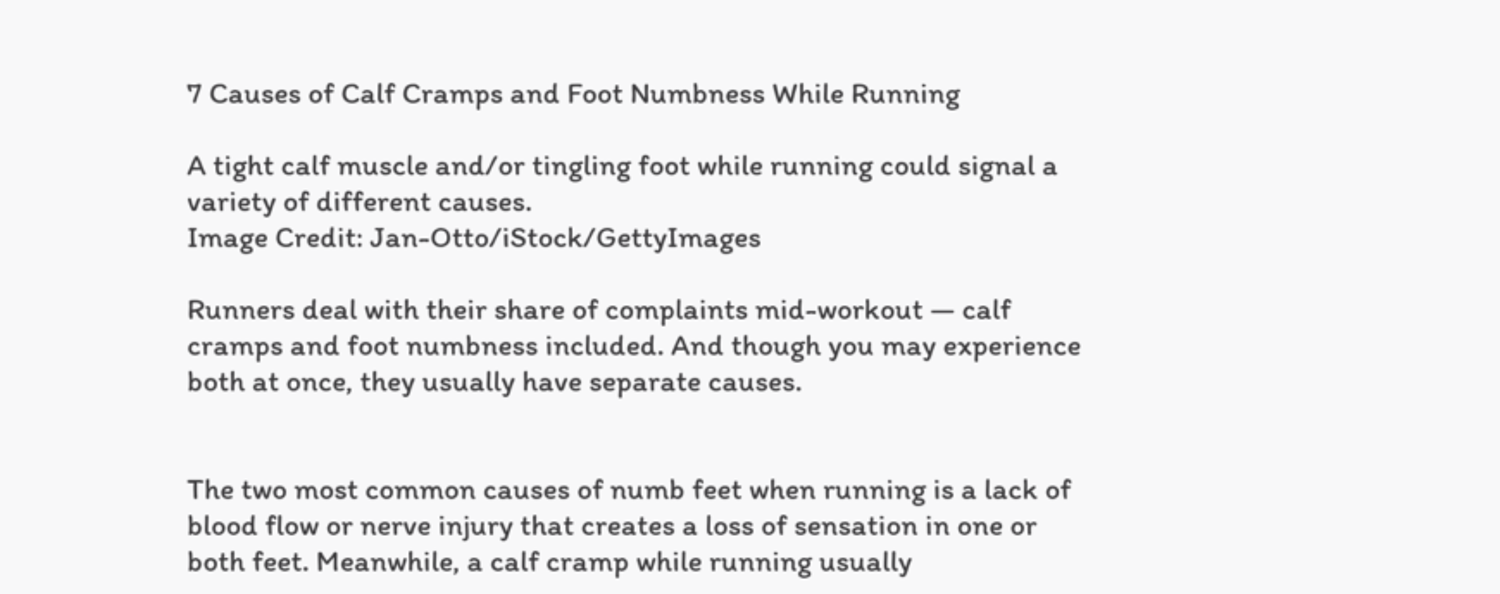7 Causes of Calf Cramps and Foot Numbness While Running

A tight calf muscle and/or tingling foot while running could signal a variety of different causes.
Image Credit: Jan-Otto/iStock/GettyImages

Runners deal with their share of complaints mid-workout — calf cramps and foot numbness included. And though you may experience both at once, they usually have separate causes.


The two most common causes of numb feet when running is a lack of blood flow or nerve injury that creates a loss of sensation in one or both feet. Meanwhile, a calf cramp while running usually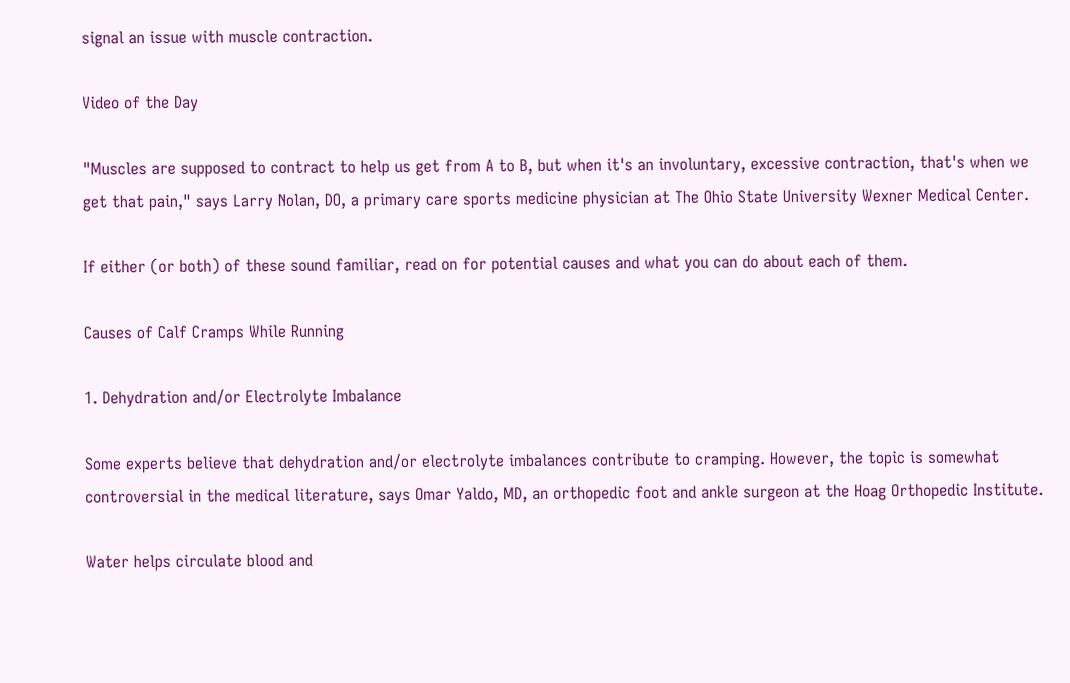signal an issue with muscle contraction.

Video of the Day

"Muscles are supposed to contract to help us get from A to B, but when it's an involuntary, excessive contraction, that's when we get that pain," says Larry Nolan, DO, a primary care sports medicine physician at The Ohio State University Wexner Medical Center.

If either (or both) of these sound familiar, read on for potential causes and what you can do about each of them.

Causes of Calf Cramps While Running

1. Dehydration and/or Electrolyte Imbalance

Some experts believe that dehydration and/or electrolyte imbalances contribute to cramping. However, the topic is somewhat controversial in the medical literature, says Omar Yaldo, MD, an orthopedic foot and ankle surgeon at the Hoag Orthopedic Institute.

Water helps circulate blood and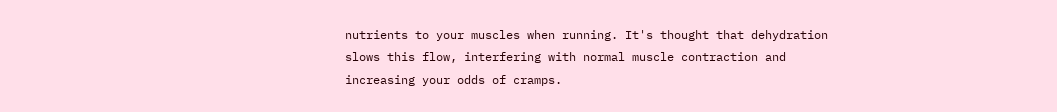nutrients to your muscles when running. It's thought that dehydration slows this flow, interfering with normal muscle contraction and increasing your odds of cramps.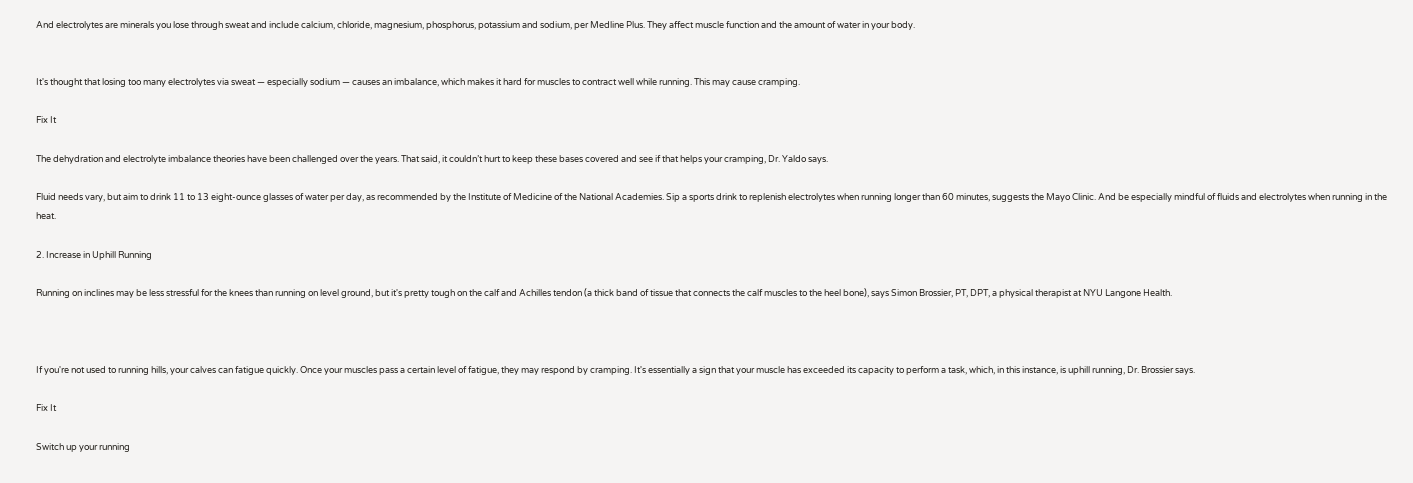And electrolytes are minerals you lose through sweat and include calcium, chloride, magnesium, phosphorus, potassium and sodium, per Medline Plus. They affect muscle function and the amount of water in your body.


It's thought that losing too many electrolytes via sweat — especially sodium — causes an imbalance, which makes it hard for muscles to contract well while running. This may cause cramping.

Fix It

The dehydration and electrolyte imbalance theories have been challenged over the years. That said, it couldn’t hurt to keep these bases covered and see if that helps your cramping, Dr. Yaldo says.

Fluid needs vary, but aim to drink 11 to 13 eight-ounce glasses of water per day, as recommended by the Institute of Medicine of the National Academies. Sip a sports drink to replenish electrolytes when running longer than 60 minutes, suggests the Mayo Clinic. And be especially mindful of fluids and electrolytes when running in the heat.

2. Increase in Uphill Running

Running on inclines may be less stressful for the knees than running on level ground, but it's pretty tough on the calf and Achilles tendon (a thick band of tissue that connects the calf muscles to the heel bone), says Simon Brossier, PT, DPT, a physical therapist at NYU Langone Health.



If you're not used to running hills, your calves can fatigue quickly. Once your muscles pass a certain level of fatigue, they may respond by cramping. It's essentially a sign that your muscle has exceeded its capacity to perform a task, which, in this instance, is uphill running, Dr. Brossier says.

Fix It

Switch up your running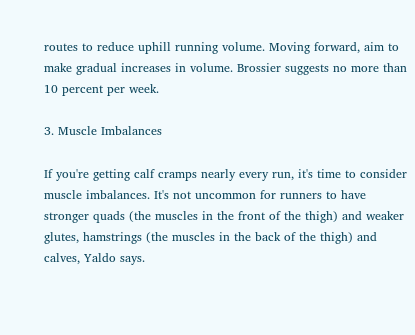routes to reduce uphill running volume. Moving forward, aim to make gradual increases in volume. Brossier suggests no more than 10 percent per week.

3. Muscle Imbalances

If you're getting calf cramps nearly every run, it's time to consider muscle imbalances. It's not uncommon for runners to have stronger quads (the muscles in the front of the thigh) and weaker glutes, hamstrings (the muscles in the back of the thigh) and calves, Yaldo says.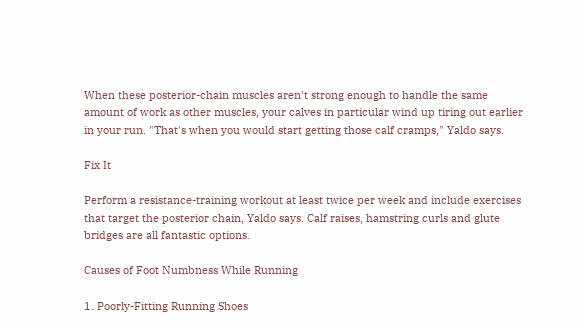When these posterior-chain muscles aren't strong enough to handle the same amount of work as other muscles, your calves in particular wind up tiring out earlier in your run. "That's when you would start getting those calf cramps," Yaldo says.

Fix It

Perform a resistance-training workout at least twice per week and include exercises that target the posterior chain, Yaldo says. Calf raises, hamstring curls and glute bridges are all fantastic options.

Causes of Foot Numbness While Running

1. Poorly-Fitting Running Shoes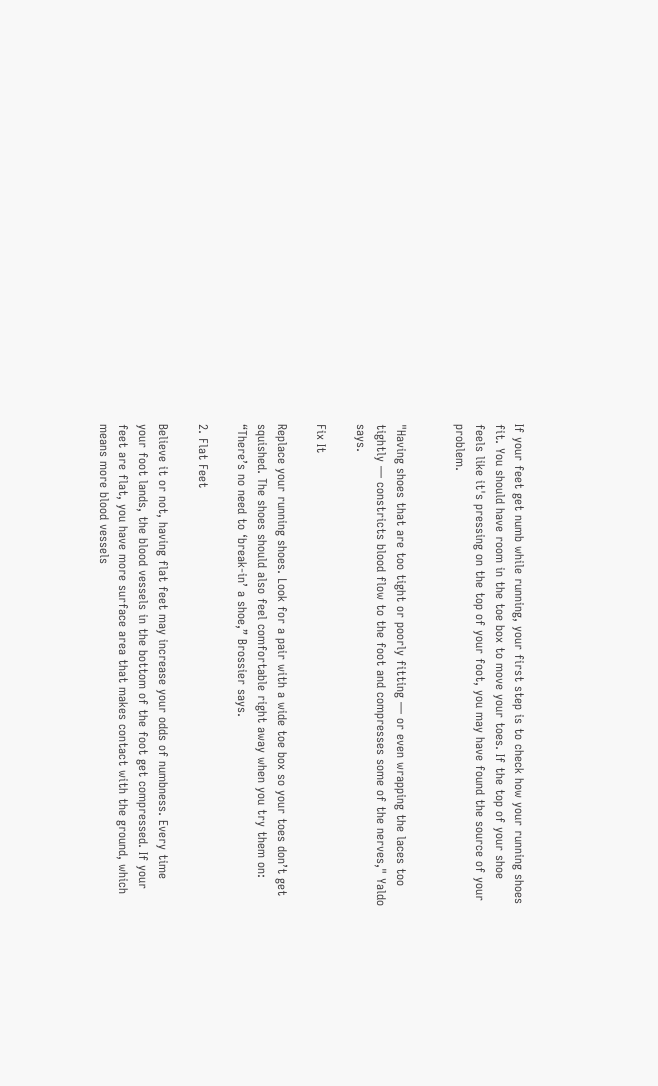If your feet get numb while running, your first step is to check how your running shoes fit. You should have room in the toe box to move your toes. If the top of your shoe feels like it's pressing on the top of your foot, you may have found the source of your problem.


"Having shoes that are too tight or poorly fitting — or even wrapping the laces too tightly — constricts blood flow to the foot and compresses some of the nerves," Yaldo says.

Fix It

Replace your running shoes. Look for a pair with a wide toe box so your toes don’t get squished. The shoes should also feel comfortable right away when you try them on: “There’s no need to ‘break-in’ a shoe,” Brossier says.

2. Flat Feet

Believe it or not, having flat feet may increase your odds of numbness. Every time your foot lands, the blood vessels in the bottom of the foot get compressed. If your feet are flat, you have more surface area that makes contact with the ground, which means more blood vessels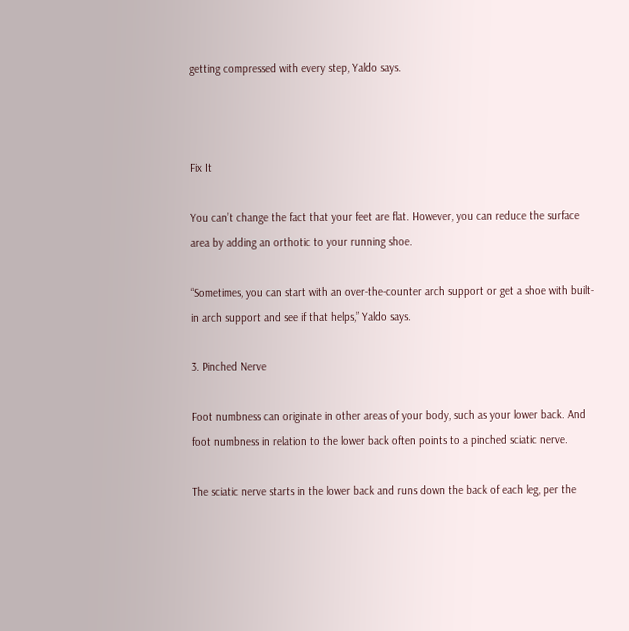getting compressed with every step, Yaldo says.



Fix It

You can’t change the fact that your feet are flat. However, you can reduce the surface area by adding an orthotic to your running shoe.

“Sometimes, you can start with an over-the-counter arch support or get a shoe with built-in arch support and see if that helps,” Yaldo says.

3. Pinched Nerve

Foot numbness can originate in other areas of your body, such as your lower back. And foot numbness in relation to the lower back often points to a pinched sciatic nerve.

The sciatic nerve starts in the lower back and runs down the back of each leg, per the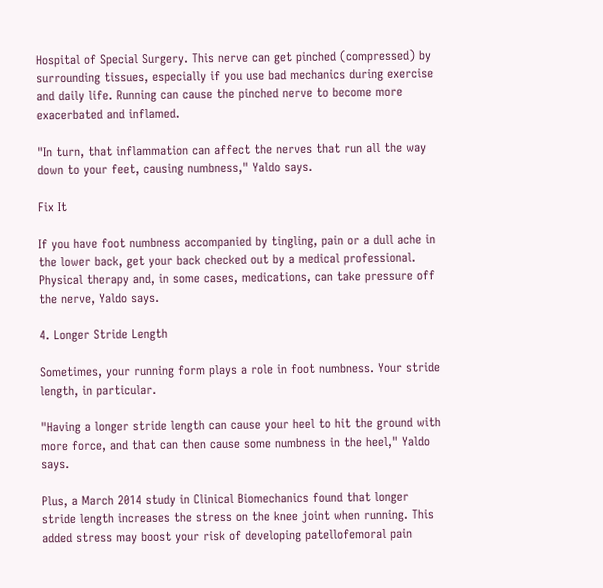Hospital of Special Surgery. This nerve can get pinched (compressed) by surrounding tissues, especially if you use bad mechanics during exercise and daily life. Running can cause the pinched nerve to become more exacerbated and inflamed.

"In turn, that inflammation can affect the nerves that run all the way down to your feet, causing numbness," Yaldo says.

Fix It

If you have foot numbness accompanied by tingling, pain or a dull ache in the lower back, get your back checked out by a medical professional. Physical therapy and, in some cases, medications, can take pressure off the nerve, Yaldo says.

4. Longer Stride Length

Sometimes, your running form plays a role in foot numbness. Your stride length, in particular.

"Having a longer stride length can cause your heel to hit the ground with more force, and that can then cause some numbness in the heel," Yaldo says.

Plus, a March 2014 study in Clinical Biomechanics found that longer stride length increases the stress on the knee joint when running. This added stress may boost your risk of developing patellofemoral pain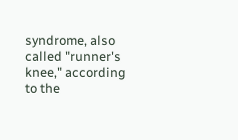syndrome, also called "runner's knee," according to the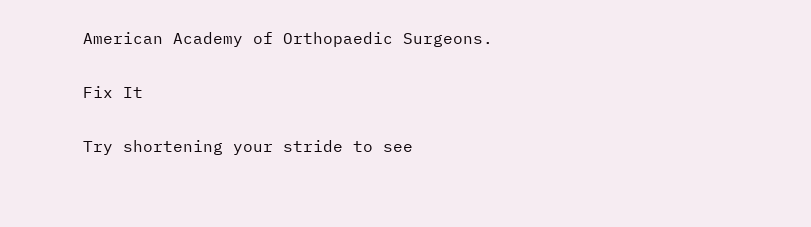American Academy of Orthopaedic Surgeons.

Fix It

Try shortening your stride to see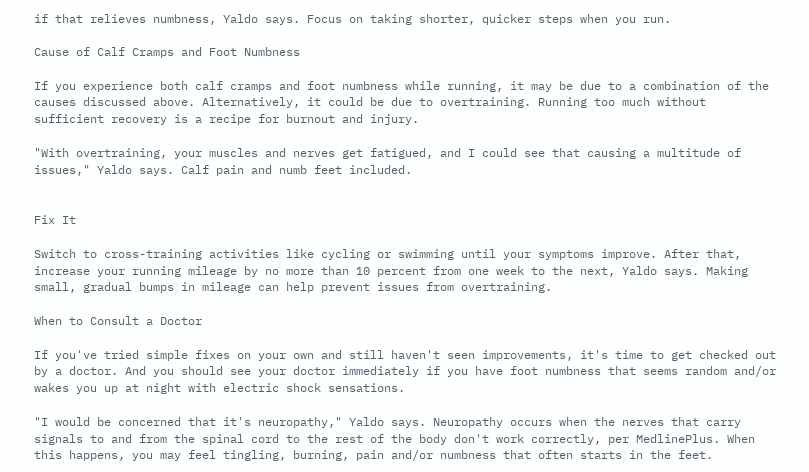if that relieves numbness, Yaldo says. Focus on taking shorter, quicker steps when you run.

Cause of Calf Cramps and Foot Numbness

If you experience both calf cramps and foot numbness while running, it may be due to a combination of the causes discussed above. Alternatively, it could be due to overtraining. Running too much without sufficient recovery is a recipe for burnout and injury.

"With overtraining, your muscles and nerves get fatigued, and I could see that causing a multitude of issues," Yaldo says. Calf pain and numb feet included.


Fix It

Switch to cross-training activities like cycling or swimming until your symptoms improve. After that, increase your running mileage by no more than 10 percent from one week to the next, Yaldo says. Making small, gradual bumps in mileage can help prevent issues from overtraining.

When to Consult a Doctor

If you've tried simple fixes on your own and still haven't seen improvements, it's time to get checked out by a doctor. And you should see your doctor immediately if you have foot numbness that seems random and/or wakes you up at night with electric shock sensations.

"I would be concerned that it's neuropathy," Yaldo says. Neuropathy occurs when the nerves that carry signals to and from the spinal cord to the rest of the body don't work correctly, per MedlinePlus. When this happens, you may feel tingling, burning, pain and/or numbness that often starts in the feet.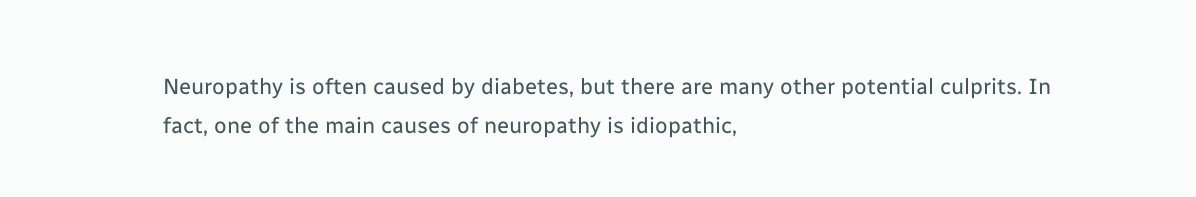Neuropathy is often caused by diabetes, but there are many other potential culprits. In fact, one of the main causes of neuropathy is idiopathic,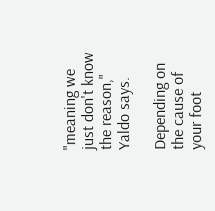"meaning we just don't know the reason," Yaldo says.

Depending on the cause of your foot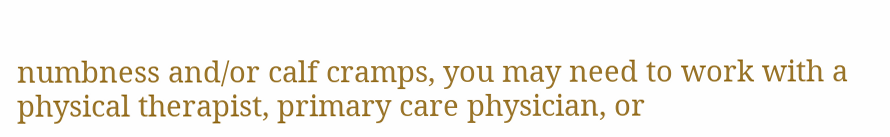numbness and/or calf cramps, you may need to work with a physical therapist, primary care physician, or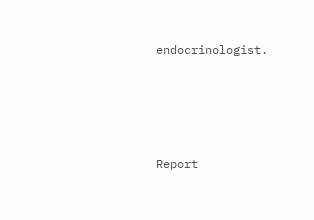endocrinologist.




Report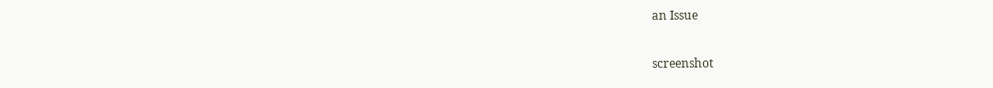an Issue

screenshot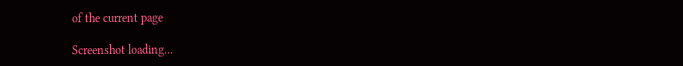of the current page

Screenshot loading...